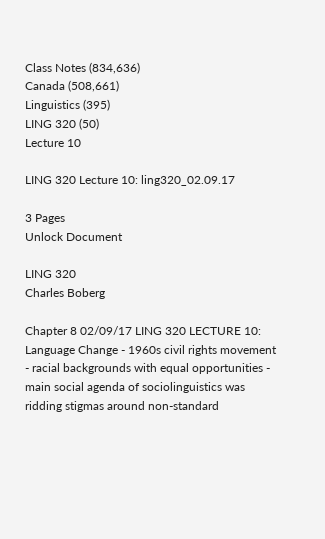Class Notes (834,636)
Canada (508,661)
Linguistics (395)
LING 320 (50)
Lecture 10

LING 320 Lecture 10: ling320_02.09.17

3 Pages
Unlock Document

LING 320
Charles Boberg

Chapter 8 02/09/17 LING 320 LECTURE 10: Language Change - 1960s civil rights movement - racial backgrounds with equal opportunities - main social agenda of sociolinguistics was ridding stigmas around non-standard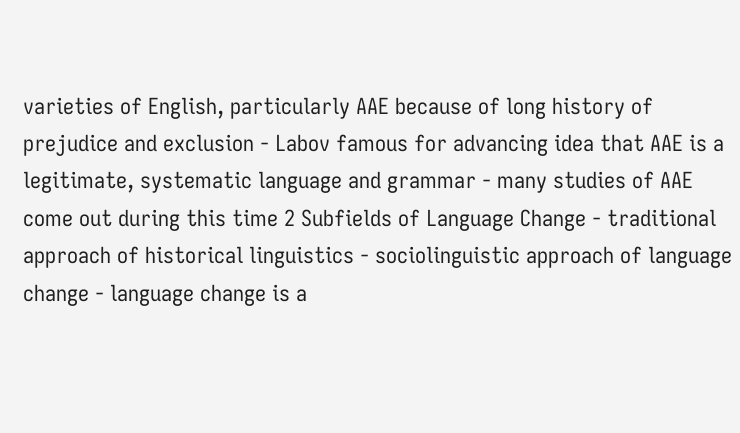varieties of English, particularly AAE because of long history of prejudice and exclusion - Labov famous for advancing idea that AAE is a legitimate, systematic language and grammar - many studies of AAE come out during this time 2 Subfields of Language Change - traditional approach of historical linguistics - sociolinguistic approach of language change - language change is a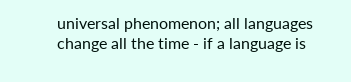universal phenomenon; all languages change all the time - if a language is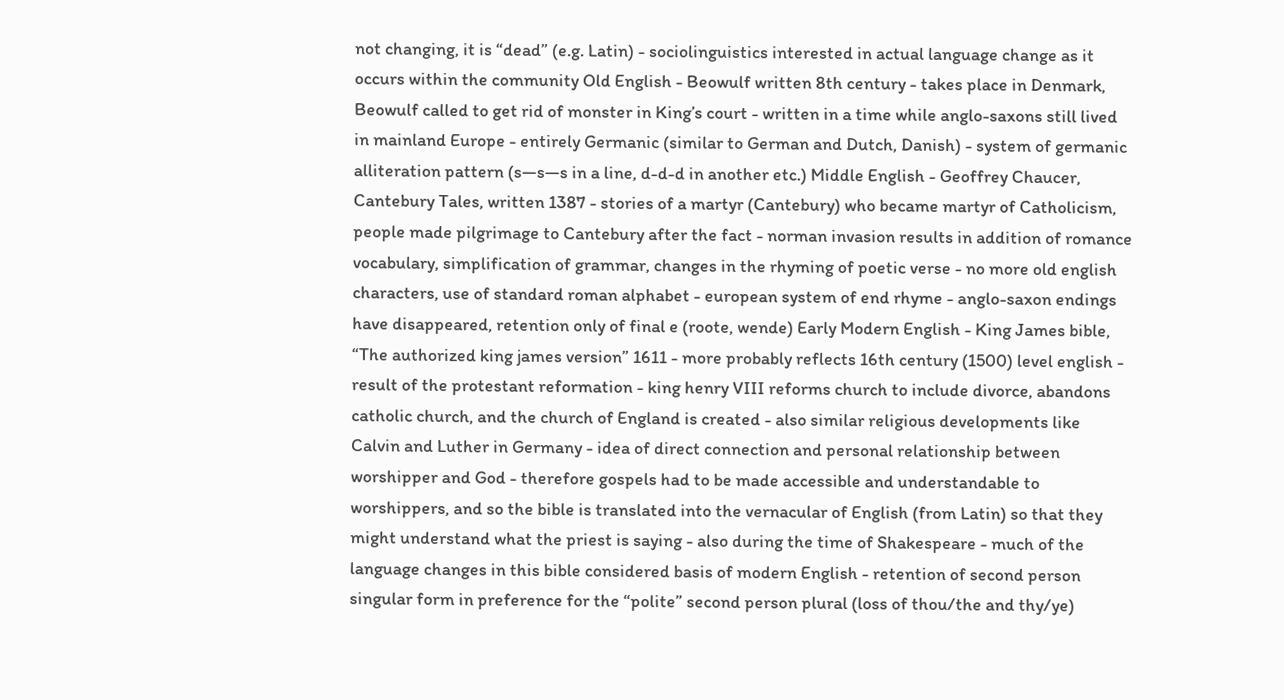not changing, it is “dead” (e.g. Latin) - sociolinguistics interested in actual language change as it occurs within the community Old English - Beowulf written 8th century - takes place in Denmark, Beowulf called to get rid of monster in King’s court - written in a time while anglo-saxons still lived in mainland Europe - entirely Germanic (similar to German and Dutch, Danish) - system of germanic alliteration pattern (s—s—s in a line, d-d-d in another etc.) Middle English - Geoffrey Chaucer, Cantebury Tales, written 1387 - stories of a martyr (Cantebury) who became martyr of Catholicism, people made pilgrimage to Cantebury after the fact - norman invasion results in addition of romance vocabulary, simplification of grammar, changes in the rhyming of poetic verse - no more old english characters, use of standard roman alphabet - european system of end rhyme - anglo-saxon endings have disappeared, retention only of final e (roote, wende) Early Modern English - King James bible, “The authorized king james version” 1611 - more probably reflects 16th century (1500) level english - result of the protestant reformation - king henry VIII reforms church to include divorce, abandons catholic church, and the church of England is created - also similar religious developments like Calvin and Luther in Germany - idea of direct connection and personal relationship between worshipper and God - therefore gospels had to be made accessible and understandable to worshippers, and so the bible is translated into the vernacular of English (from Latin) so that they might understand what the priest is saying - also during the time of Shakespeare - much of the language changes in this bible considered basis of modern English - retention of second person singular form in preference for the “polite” second person plural (loss of thou/the and thy/ye)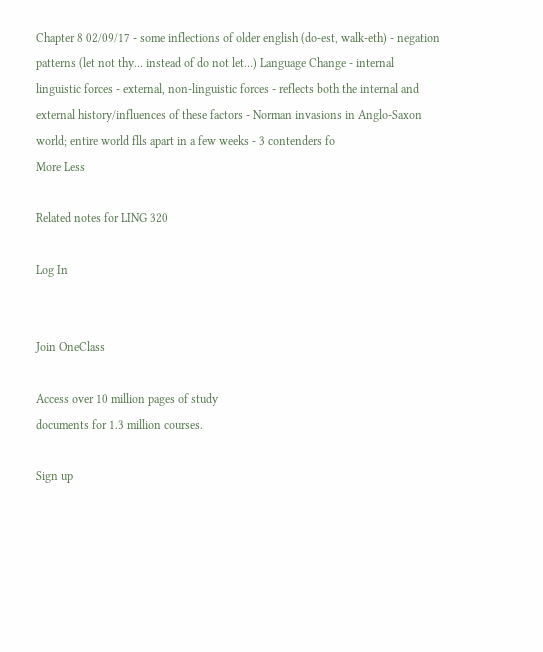Chapter 8 02/09/17 - some inflections of older english (do-est, walk-eth) - negation patterns (let not thy… instead of do not let…) Language Change - internal linguistic forces - external, non-linguistic forces - reflects both the internal and external history/influences of these factors - Norman invasions in Anglo-Saxon world; entire world flls apart in a few weeks - 3 contenders fo
More Less

Related notes for LING 320

Log In


Join OneClass

Access over 10 million pages of study
documents for 1.3 million courses.

Sign up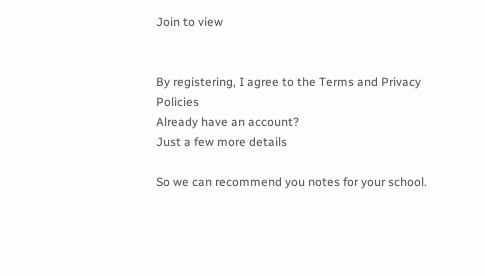Join to view


By registering, I agree to the Terms and Privacy Policies
Already have an account?
Just a few more details

So we can recommend you notes for your school.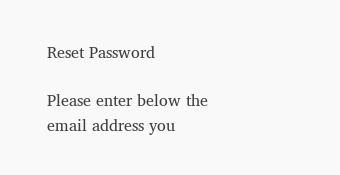Reset Password

Please enter below the email address you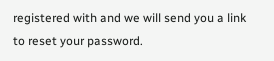registered with and we will send you a link to reset your password.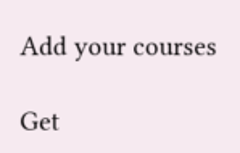Add your courses

Get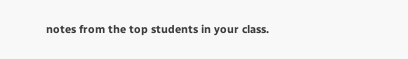notes from the top students in your class.